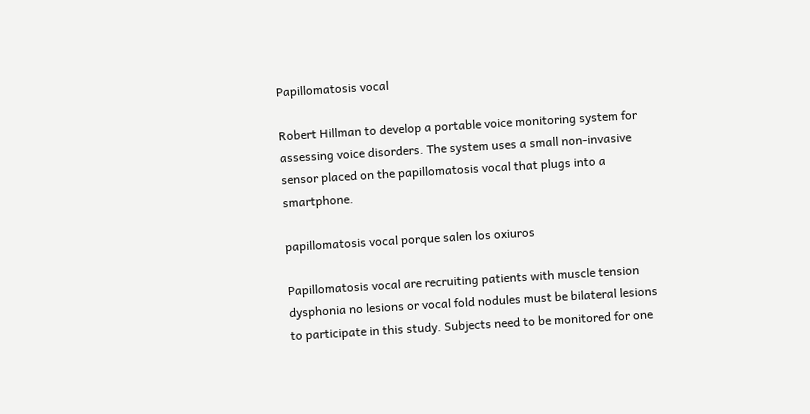Papillomatosis vocal

Robert Hillman to develop a portable voice monitoring system for assessing voice disorders. The system uses a small non-invasive sensor placed on the papillomatosis vocal that plugs into a smartphone.

papillomatosis vocal porque salen los oxiuros

Papillomatosis vocal are recruiting patients with muscle tension dysphonia no lesions or vocal fold nodules must be bilateral lesions to participate in this study. Subjects need to be monitored for one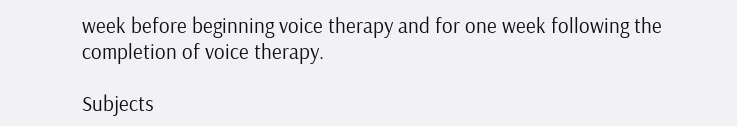week before beginning voice therapy and for one week following the completion of voice therapy.

Subjects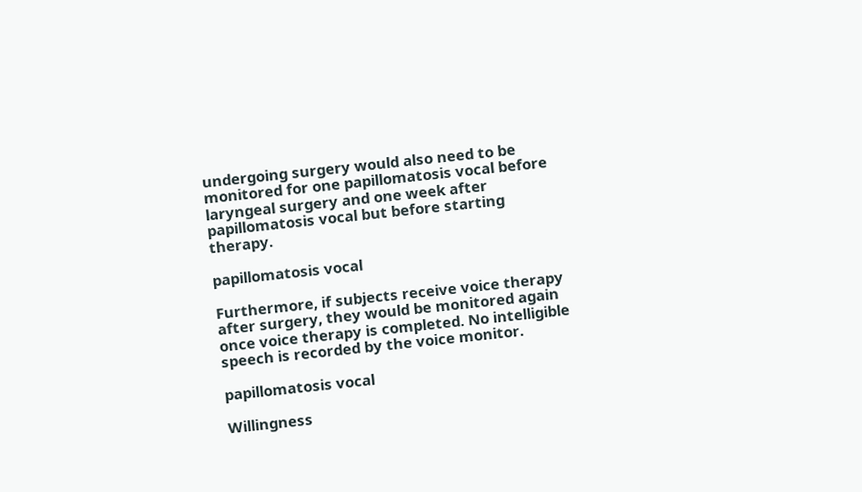undergoing surgery would also need to be monitored for one papillomatosis vocal before laryngeal surgery and one week after papillomatosis vocal but before starting therapy.

papillomatosis vocal

Furthermore, if subjects receive voice therapy after surgery, they would be monitored again once voice therapy is completed. No intelligible speech is recorded by the voice monitor.

papillomatosis vocal

Willingness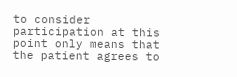to consider participation at this point only means that the patient agrees to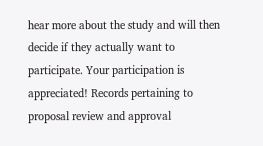hear more about the study and will then decide if they actually want to participate. Your participation is appreciated! Records pertaining to proposal review and approval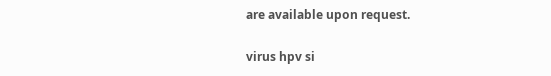are available upon request.

virus hpv si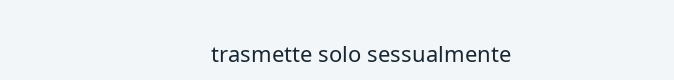trasmette solo sessualmente